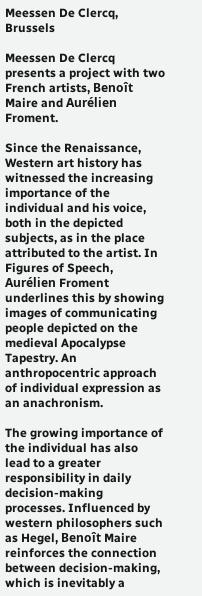Meessen De Clercq, Brussels

Meessen De Clercq presents a project with two French artists, Benoît Maire and Aurélien Froment.

Since the Renaissance, Western art history has witnessed the increasing importance of the individual and his voice, both in the depicted subjects, as in the place attributed to the artist. In Figures of Speech, Aurélien Froment underlines this by showing images of communicating people depicted on the medieval Apocalypse Tapestry. An anthropocentric approach of individual expression as an anachronism.

The growing importance of the individual has also lead to a greater responsibility in daily decision-making processes. Influenced by western philosophers such as Hegel, Benoît Maire reinforces the connection between decision-making, which is inevitably a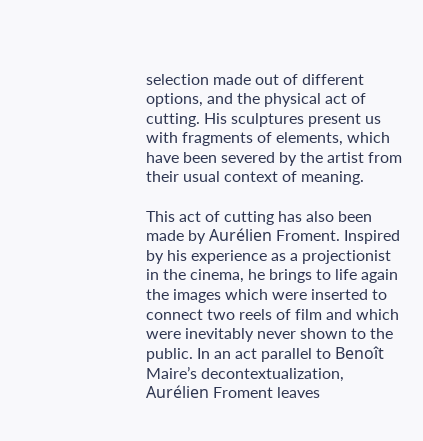selection made out of different options, and the physical act of cutting. His sculptures present us with fragments of elements, which have been severed by the artist from their usual context of meaning.

This act of cutting has also been made by Aurélien Froment. Inspired by his experience as a projectionist in the cinema, he brings to life again the images which were inserted to connect two reels of film and which were inevitably never shown to the public. In an act parallel to Benoît Maire’s decontextualization, Aurélien Froment leaves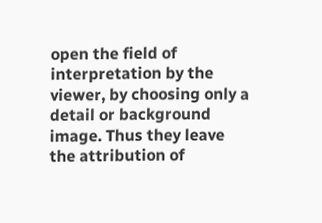open the field of interpretation by the viewer, by choosing only a detail or background image. Thus they leave the attribution of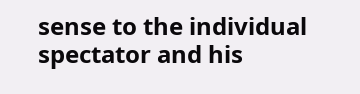sense to the individual spectator and his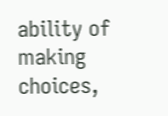ability of making choices,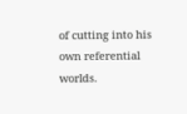of cutting into his own referential worlds.